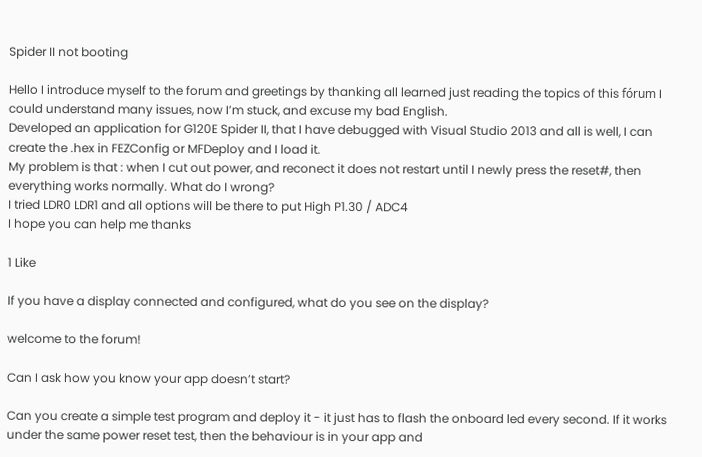Spider II not booting

Hello I introduce myself to the forum and greetings by thanking all learned just reading the topics of this fórum I could understand many issues, now I’m stuck, and excuse my bad English.
Developed an application for G120E Spider II, that I have debugged with Visual Studio 2013 and all is well, I can create the .hex in FEZConfig or MFDeploy and I load it.
My problem is that : when I cut out power, and reconect it does not restart until I newly press the reset#, then everything works normally. What do I wrong?
I tried LDR0 LDR1 and all options will be there to put High P1.30 / ADC4
I hope you can help me thanks

1 Like

If you have a display connected and configured, what do you see on the display?

welcome to the forum!

Can I ask how you know your app doesn’t start?

Can you create a simple test program and deploy it - it just has to flash the onboard led every second. If it works under the same power reset test, then the behaviour is in your app and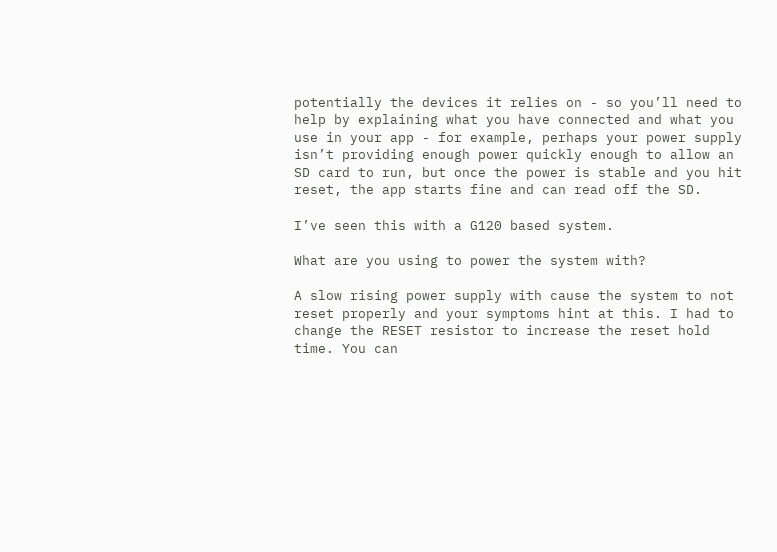potentially the devices it relies on - so you’ll need to help by explaining what you have connected and what you use in your app - for example, perhaps your power supply isn’t providing enough power quickly enough to allow an SD card to run, but once the power is stable and you hit reset, the app starts fine and can read off the SD.

I’ve seen this with a G120 based system.

What are you using to power the system with?

A slow rising power supply with cause the system to not reset properly and your symptoms hint at this. I had to change the RESET resistor to increase the reset hold time. You can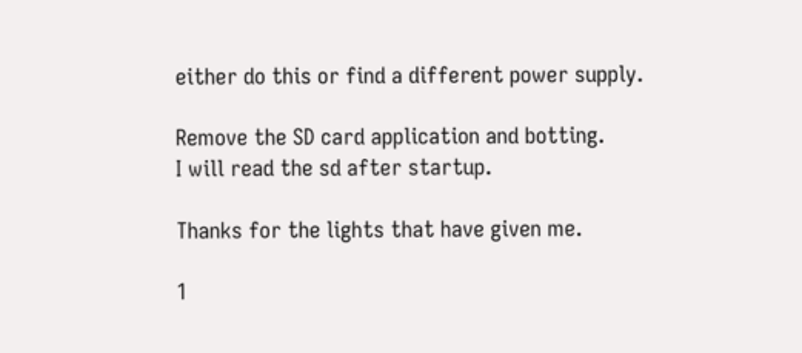either do this or find a different power supply.

Remove the SD card application and botting.
I will read the sd after startup.

Thanks for the lights that have given me.

1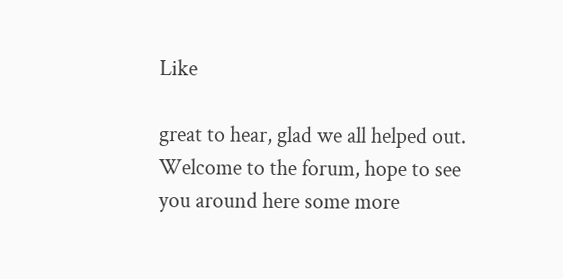Like

great to hear, glad we all helped out. Welcome to the forum, hope to see you around here some more